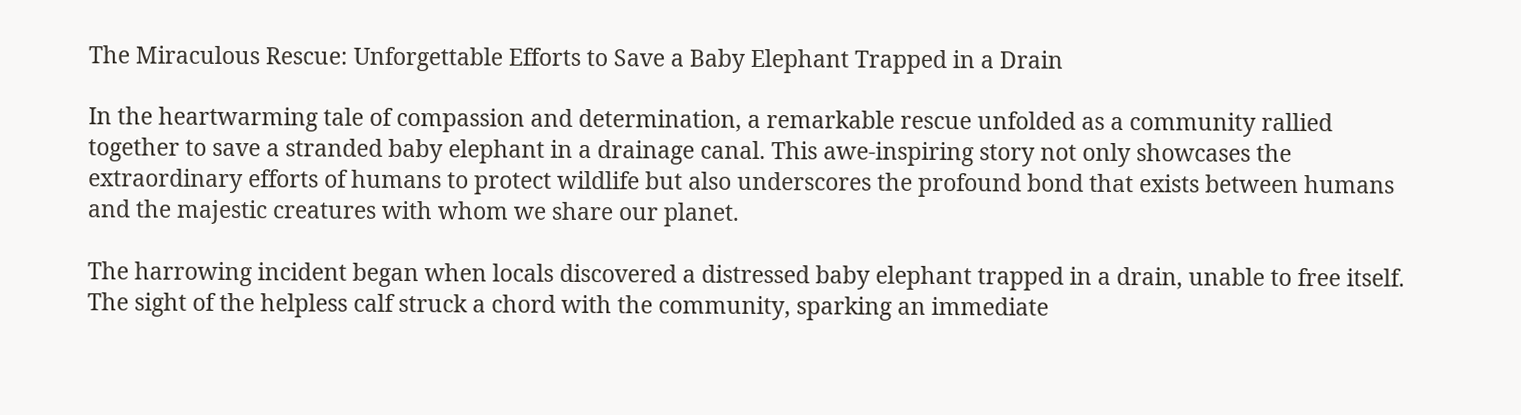The Miraculous Rescue: Unforgettable Efforts to Save a Baby Elephant Trapped in a Drain

In the heartwarming tale of compassion and determination, a remarkable rescue unfolded as a community rallied together to save a stranded baby elephant in a drainage canal. This awe-inspiring story not only showcases the extraordinary efforts of humans to protect wildlife but also underscores the profound bond that exists between humans and the majestic creatures with whom we share our planet.

The harrowing incident began when locals discovered a distressed baby elephant trapped in a drain, unable to free itself. The sight of the helpless calf struck a chord with the community, sparking an immediate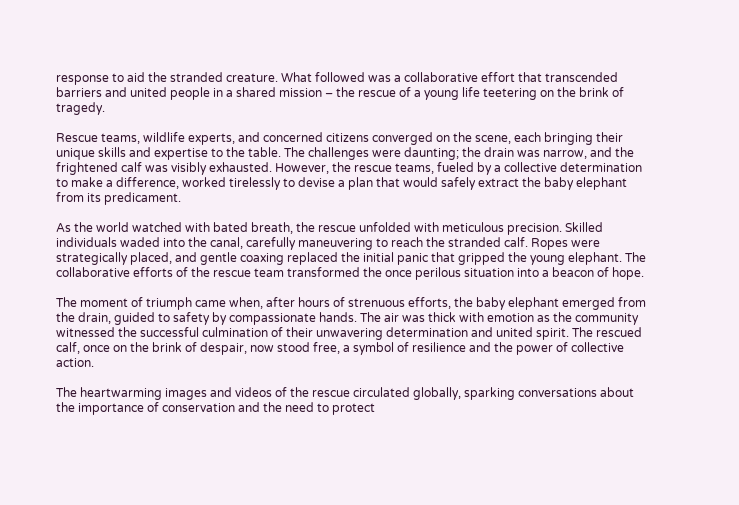response to aid the stranded creature. What followed was a collaborative effort that transcended barriers and united people in a shared mission – the rescue of a young life teetering on the brink of tragedy.

Rescue teams, wildlife experts, and concerned citizens converged on the scene, each bringing their unique skills and expertise to the table. The challenges were daunting; the drain was narrow, and the frightened calf was visibly exhausted. However, the rescue teams, fueled by a collective determination to make a difference, worked tirelessly to devise a plan that would safely extract the baby elephant from its predicament.

As the world watched with bated breath, the rescue unfolded with meticulous precision. Skilled individuals waded into the canal, carefully maneuvering to reach the stranded calf. Ropes were strategically placed, and gentle coaxing replaced the initial panic that gripped the young elephant. The collaborative efforts of the rescue team transformed the once perilous situation into a beacon of hope.

The moment of triumph came when, after hours of strenuous efforts, the baby elephant emerged from the drain, guided to safety by compassionate hands. The air was thick with emotion as the community witnessed the successful culmination of their unwavering determination and united spirit. The rescued calf, once on the brink of despair, now stood free, a symbol of resilience and the power of collective action.

The heartwarming images and videos of the rescue circulated globally, sparking conversations about the importance of conservation and the need to protect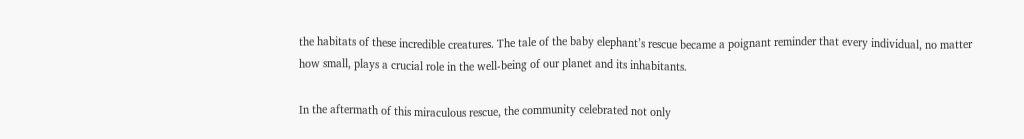the habitats of these incredible creatures. The tale of the baby elephant’s rescue became a poignant reminder that every individual, no matter how small, plays a crucial role in the well-being of our planet and its inhabitants.

In the aftermath of this miraculous rescue, the community celebrated not only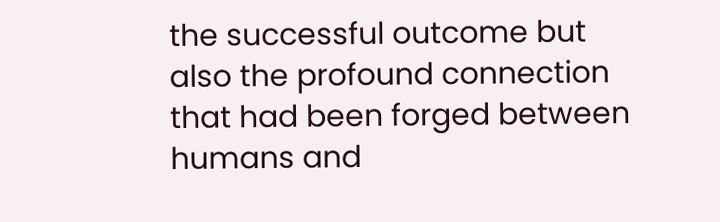the successful outcome but also the profound connection that had been forged between humans and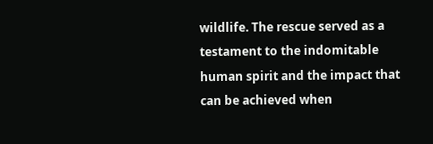wildlife. The rescue served as a testament to the indomitable human spirit and the impact that can be achieved when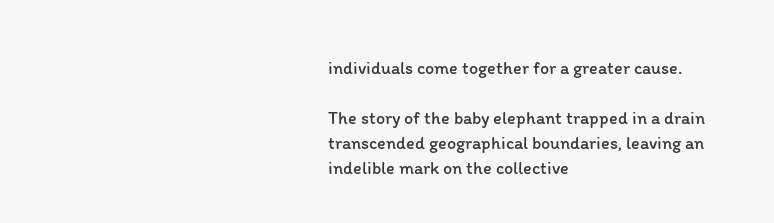individuals come together for a greater cause.

The story of the baby elephant trapped in a drain transcended geographical boundaries, leaving an indelible mark on the collective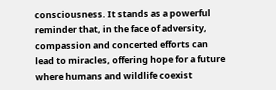consciousness. It stands as a powerful reminder that, in the face of adversity, compassion and concerted efforts can lead to miracles, offering hope for a future where humans and wildlife coexist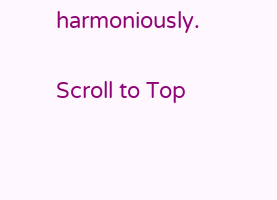harmoniously.

Scroll to Top